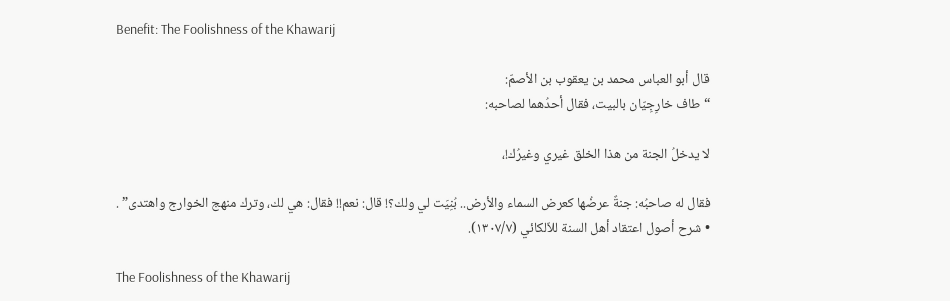Benefit: The Foolishness of the Khawarij

قال أبو العباس محمد بن يعقوب بن الأصمّ:
“طاف خارِجِيّان بالبيت، فقال أحدُهما لصاحبه:

لا يدخلُ الجنة من هذا الخلق غيري وغيرُك!،

فقال له صاحبُه: جنةٌ عرضُها كعرض السماء والأرض.. بُنِيَت لي ولك؟! قال: نعم!! فقال: هي لك، وترك منهج الخوارج واهتدى” .
• شرح أصول اعتقاد أهل السنة للاّلكائي (١٣٠٧/٧).

The Foolishness of the Khawarij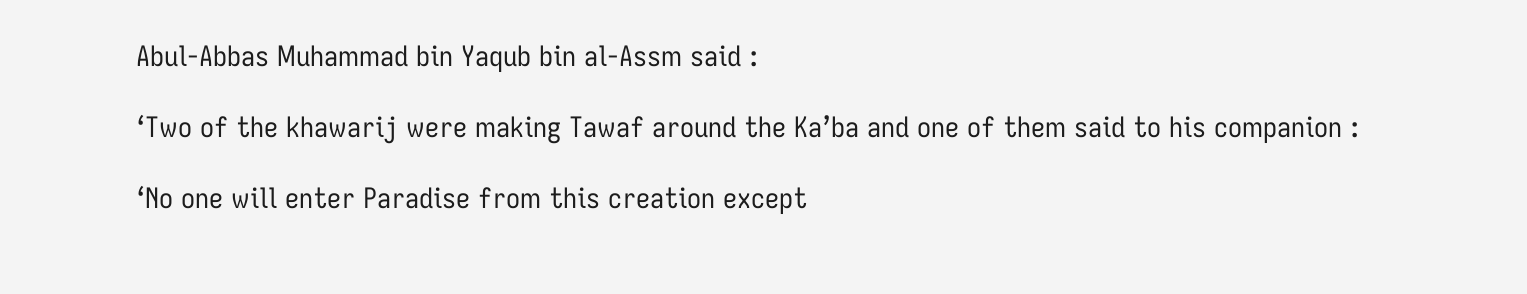Abul-Abbas Muhammad bin Yaqub bin al-Assm said :

‘Two of the khawarij were making Tawaf around the Ka’ba and one of them said to his companion :

‘No one will enter Paradise from this creation except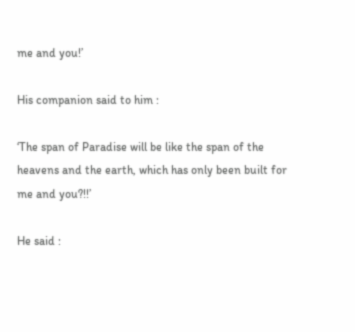me and you!’

His companion said to him :

‘The span of Paradise will be like the span of the heavens and the earth, which has only been built for me and you?!!’

He said :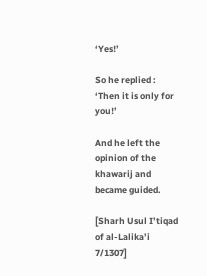‘Yes!’

So he replied : ‘Then it is only for you!’

And he left the opinion of the khawarij and became guided.

[Sharh Usul I’tiqad of al-Lalika’i 7/1307]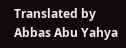Translated by  Abbas Abu Yahya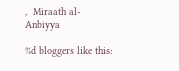,  Miraath al-Anbiyya

%d bloggers like this: